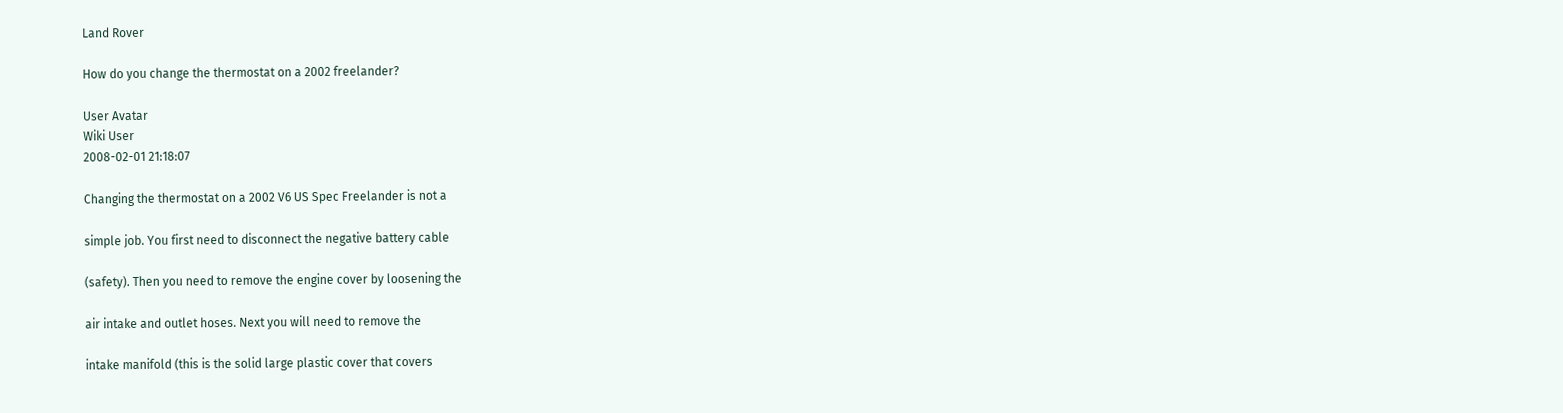Land Rover

How do you change the thermostat on a 2002 freelander?

User Avatar
Wiki User
2008-02-01 21:18:07

Changing the thermostat on a 2002 V6 US Spec Freelander is not a

simple job. You first need to disconnect the negative battery cable

(safety). Then you need to remove the engine cover by loosening the

air intake and outlet hoses. Next you will need to remove the

intake manifold (this is the solid large plastic cover that covers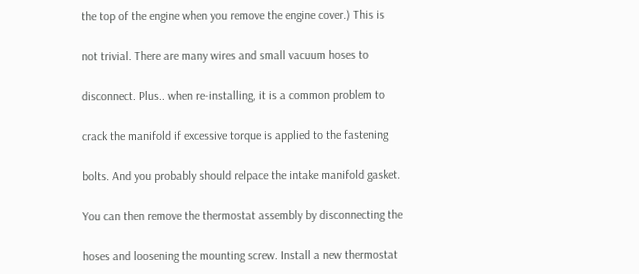the top of the engine when you remove the engine cover.) This is

not trivial. There are many wires and small vacuum hoses to

disconnect. Plus.. when re-installing, it is a common problem to

crack the manifold if excessive torque is applied to the fastening

bolts. And you probably should relpace the intake manifold gasket.

You can then remove the thermostat assembly by disconnecting the

hoses and loosening the mounting screw. Install a new thermostat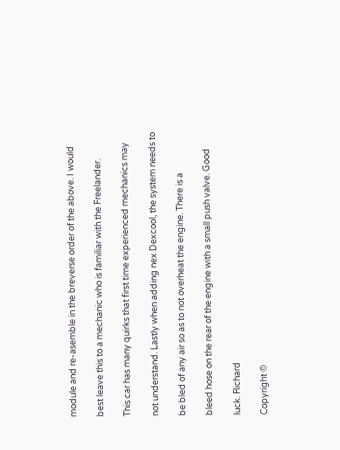module and re-asemble in the breverse order of the above. I would

best leave this to a mechanic who is familiar with the Freelander.

This car has many quirks that first time experienced mechanics may

not understand. Lastly when adding nex Dexcool, the system needs to

be bled of any air so as to not overheat the engine. There is a

bleed hose on the rear of the engine with a small push valve. Good

luck. Richard

Copyright ©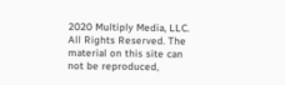2020 Multiply Media, LLC. All Rights Reserved. The material on this site can not be reproduced,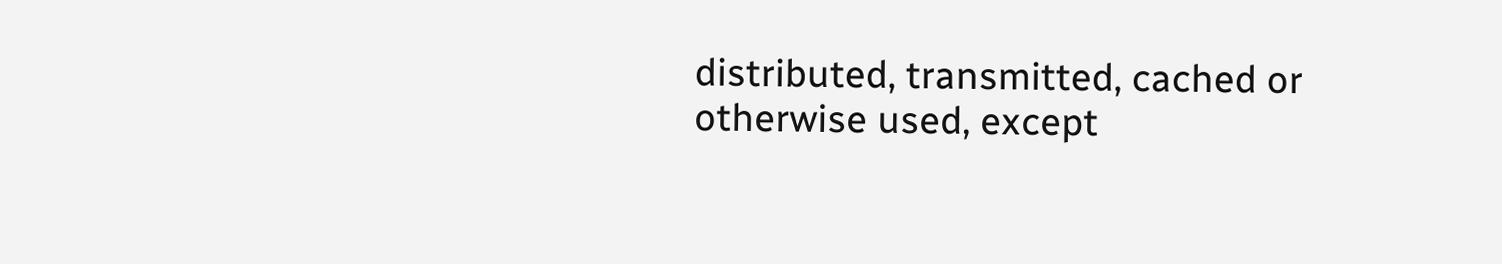distributed, transmitted, cached or otherwise used, except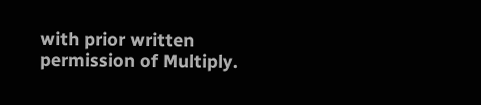with prior written permission of Multiply.